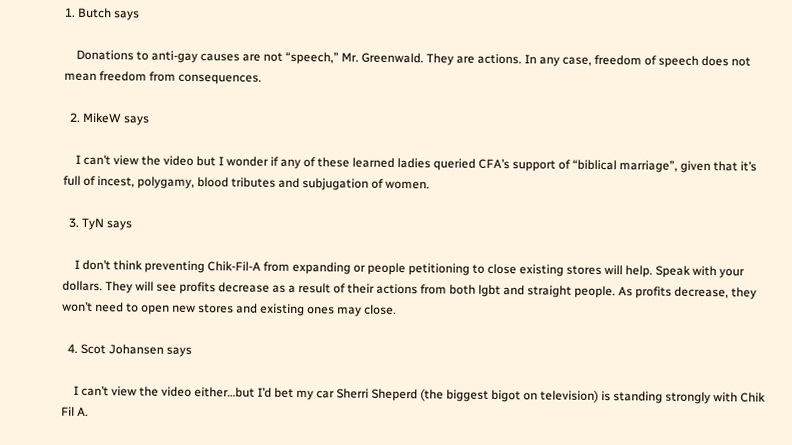1. Butch says

    Donations to anti-gay causes are not “speech,” Mr. Greenwald. They are actions. In any case, freedom of speech does not mean freedom from consequences.

  2. MikeW says

    I can’t view the video but I wonder if any of these learned ladies queried CFA’s support of “biblical marriage”, given that it’s full of incest, polygamy, blood tributes and subjugation of women.

  3. TyN says

    I don’t think preventing Chik-Fil-A from expanding or people petitioning to close existing stores will help. Speak with your dollars. They will see profits decrease as a result of their actions from both lgbt and straight people. As profits decrease, they won’t need to open new stores and existing ones may close.

  4. Scot Johansen says

    I can’t view the video either…but I’d bet my car Sherri Sheperd (the biggest bigot on television) is standing strongly with Chik Fil A.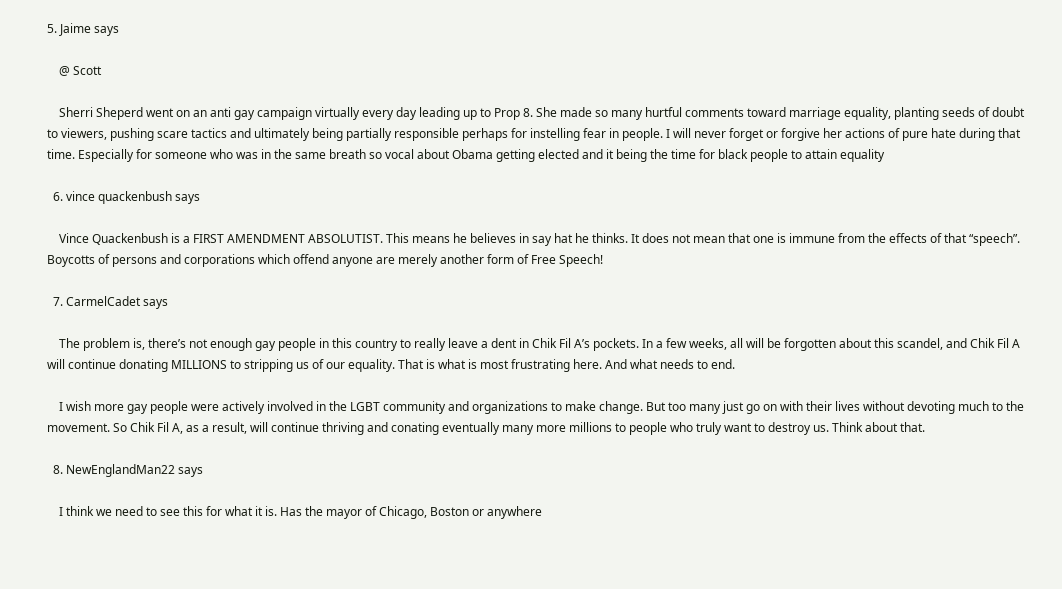5. Jaime says

    @ Scott

    Sherri Sheperd went on an anti gay campaign virtually every day leading up to Prop 8. She made so many hurtful comments toward marriage equality, planting seeds of doubt to viewers, pushing scare tactics and ultimately being partially responsible perhaps for instelling fear in people. I will never forget or forgive her actions of pure hate during that time. Especially for someone who was in the same breath so vocal about Obama getting elected and it being the time for black people to attain equality

  6. vince quackenbush says

    Vince Quackenbush is a FIRST AMENDMENT ABSOLUTIST. This means he believes in say hat he thinks. It does not mean that one is immune from the effects of that “speech”. Boycotts of persons and corporations which offend anyone are merely another form of Free Speech!

  7. CarmelCadet says

    The problem is, there’s not enough gay people in this country to really leave a dent in Chik Fil A’s pockets. In a few weeks, all will be forgotten about this scandel, and Chik Fil A will continue donating MILLIONS to stripping us of our equality. That is what is most frustrating here. And what needs to end.

    I wish more gay people were actively involved in the LGBT community and organizations to make change. But too many just go on with their lives without devoting much to the movement. So Chik Fil A, as a result, will continue thriving and conating eventually many more millions to people who truly want to destroy us. Think about that.

  8. NewEnglandMan22 says

    I think we need to see this for what it is. Has the mayor of Chicago, Boston or anywhere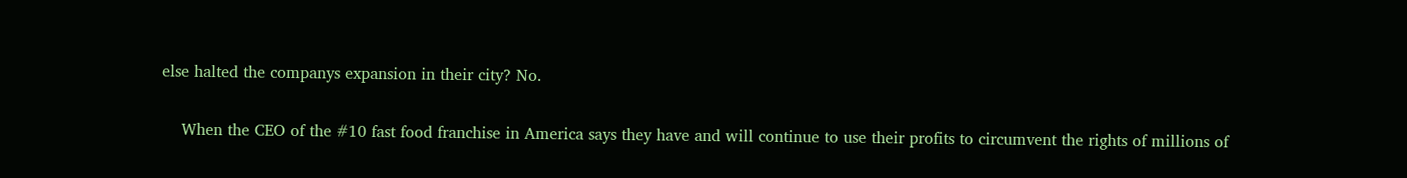else halted the companys expansion in their city? No.

    When the CEO of the #10 fast food franchise in America says they have and will continue to use their profits to circumvent the rights of millions of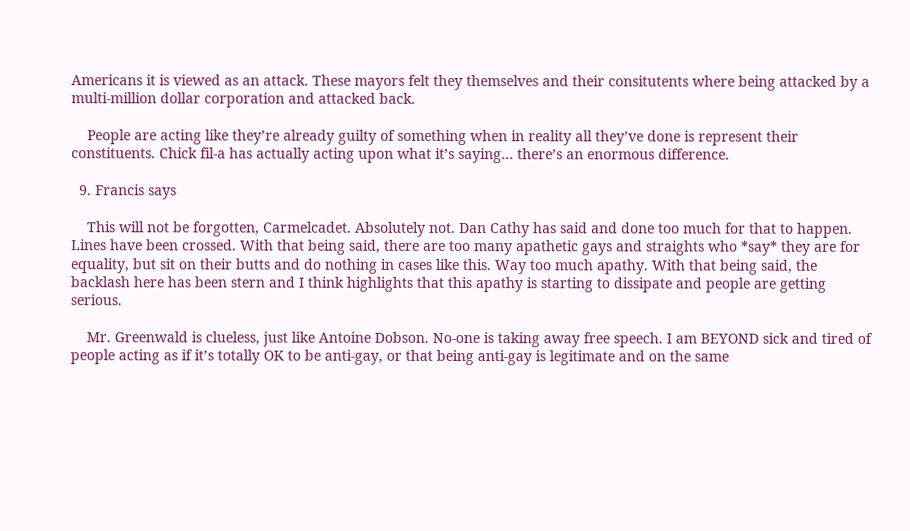Americans it is viewed as an attack. These mayors felt they themselves and their consitutents where being attacked by a multi-million dollar corporation and attacked back.

    People are acting like they’re already guilty of something when in reality all they’ve done is represent their constituents. Chick fil-a has actually acting upon what it’s saying… there’s an enormous difference.

  9. Francis says

    This will not be forgotten, Carmelcadet. Absolutely not. Dan Cathy has said and done too much for that to happen. Lines have been crossed. With that being said, there are too many apathetic gays and straights who *say* they are for equality, but sit on their butts and do nothing in cases like this. Way too much apathy. With that being said, the backlash here has been stern and I think highlights that this apathy is starting to dissipate and people are getting serious.

    Mr. Greenwald is clueless, just like Antoine Dobson. No-one is taking away free speech. I am BEYOND sick and tired of people acting as if it’s totally OK to be anti-gay, or that being anti-gay is legitimate and on the same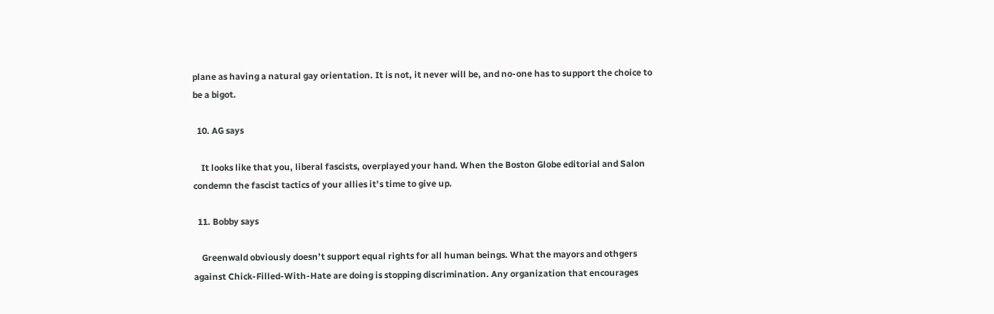plane as having a natural gay orientation. It is not, it never will be, and no-one has to support the choice to be a bigot.

  10. AG says

    It looks like that you, liberal fascists, overplayed your hand. When the Boston Globe editorial and Salon condemn the fascist tactics of your allies it’s time to give up.

  11. Bobby says

    Greenwald obviously doesn’t support equal rights for all human beings. What the mayors and othgers against Chick-Filled-With-Hate are doing is stopping discrimination. Any organization that encourages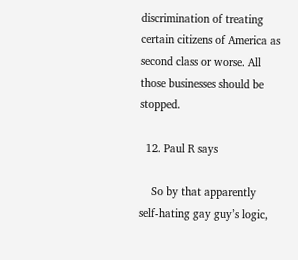discrimination of treating certain citizens of America as second class or worse. All those businesses should be stopped.

  12. Paul R says

    So by that apparently self-hating gay guy’s logic,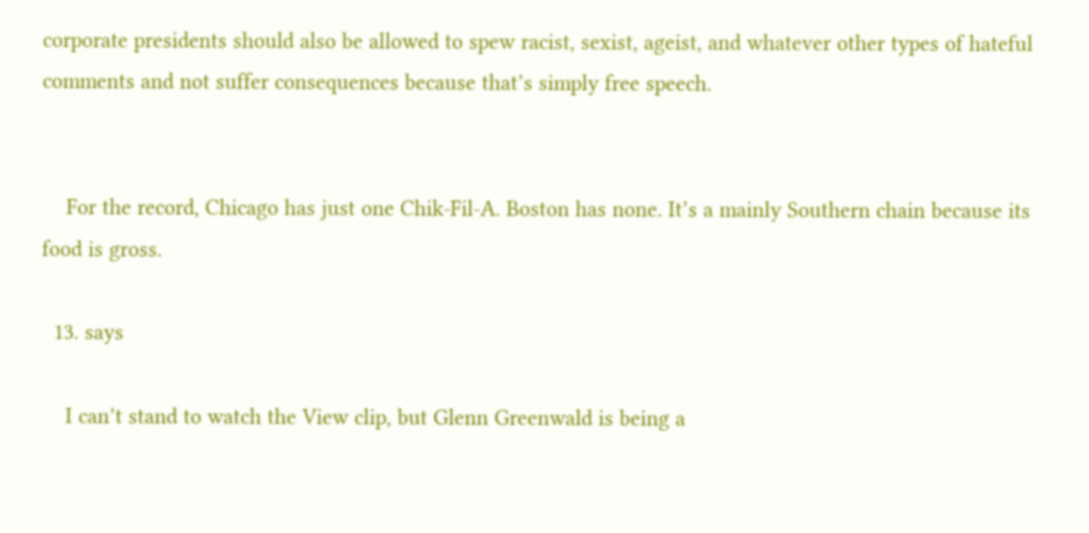corporate presidents should also be allowed to spew racist, sexist, ageist, and whatever other types of hateful comments and not suffer consequences because that’s simply free speech.


    For the record, Chicago has just one Chik-Fil-A. Boston has none. It’s a mainly Southern chain because its food is gross.

  13. says

    I can’t stand to watch the View clip, but Glenn Greenwald is being a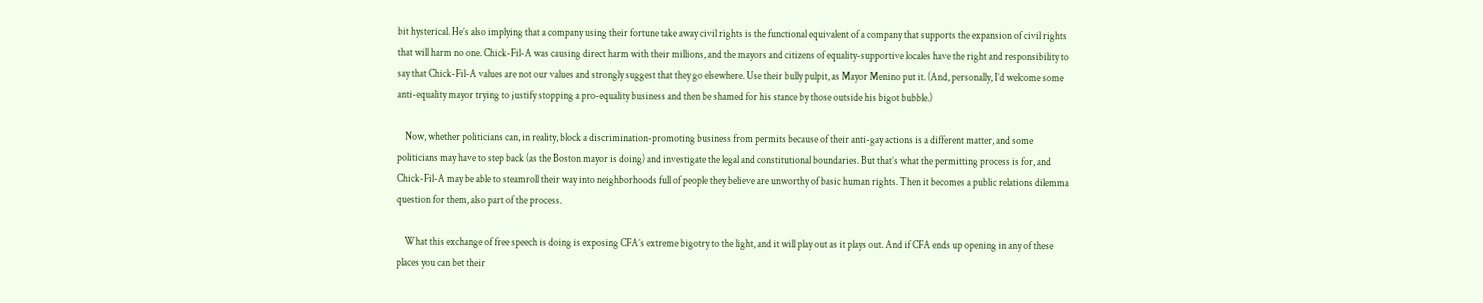bit hysterical. He’s also implying that a company using their fortune take away civil rights is the functional equivalent of a company that supports the expansion of civil rights that will harm no one. Chick-Fil-A was causing direct harm with their millions, and the mayors and citizens of equality-supportive locales have the right and responsibility to say that Chick-Fil-A values are not our values and strongly suggest that they go elsewhere. Use their bully pulpit, as Mayor Menino put it. (And, personally, I’d welcome some anti-equality mayor trying to justify stopping a pro-equality business and then be shamed for his stance by those outside his bigot bubble.)

    Now, whether politicians can, in reality, block a discrimination-promoting business from permits because of their anti-gay actions is a different matter, and some politicians may have to step back (as the Boston mayor is doing) and investigate the legal and constitutional boundaries. But that’s what the permitting process is for, and Chick-Fil-A may be able to steamroll their way into neighborhoods full of people they believe are unworthy of basic human rights. Then it becomes a public relations dilemma question for them, also part of the process.

    What this exchange of free speech is doing is exposing CFA’s extreme bigotry to the light, and it will play out as it plays out. And if CFA ends up opening in any of these places you can bet their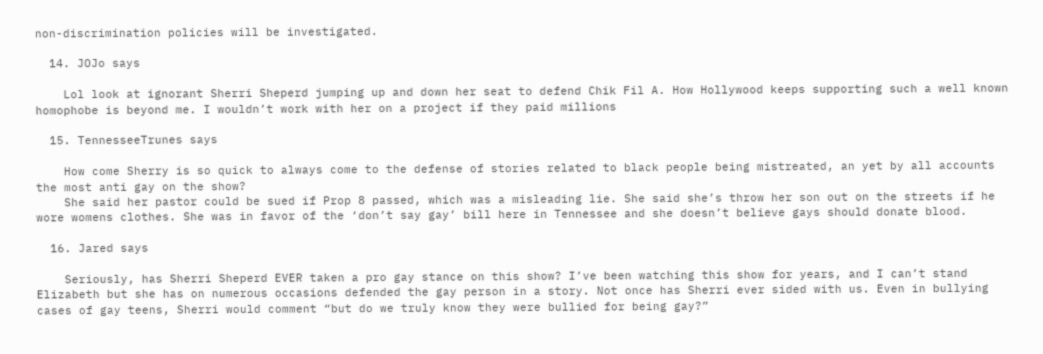non-discrimination policies will be investigated.

  14. JOJo says

    Lol look at ignorant Sherri Sheperd jumping up and down her seat to defend Chik Fil A. How Hollywood keeps supporting such a well known homophobe is beyond me. I wouldn’t work with her on a project if they paid millions

  15. TennesseeTrunes says

    How come Sherry is so quick to always come to the defense of stories related to black people being mistreated, an yet by all accounts the most anti gay on the show?
    She said her pastor could be sued if Prop 8 passed, which was a misleading lie. She said she’s throw her son out on the streets if he wore womens clothes. She was in favor of the ‘don’t say gay’ bill here in Tennessee and she doesn’t believe gays should donate blood.

  16. Jared says

    Seriously, has Sherri Sheperd EVER taken a pro gay stance on this show? I’ve been watching this show for years, and I can’t stand Elizabeth but she has on numerous occasions defended the gay person in a story. Not once has Sherri ever sided with us. Even in bullying cases of gay teens, Sherri would comment “but do we truly know they were bullied for being gay?”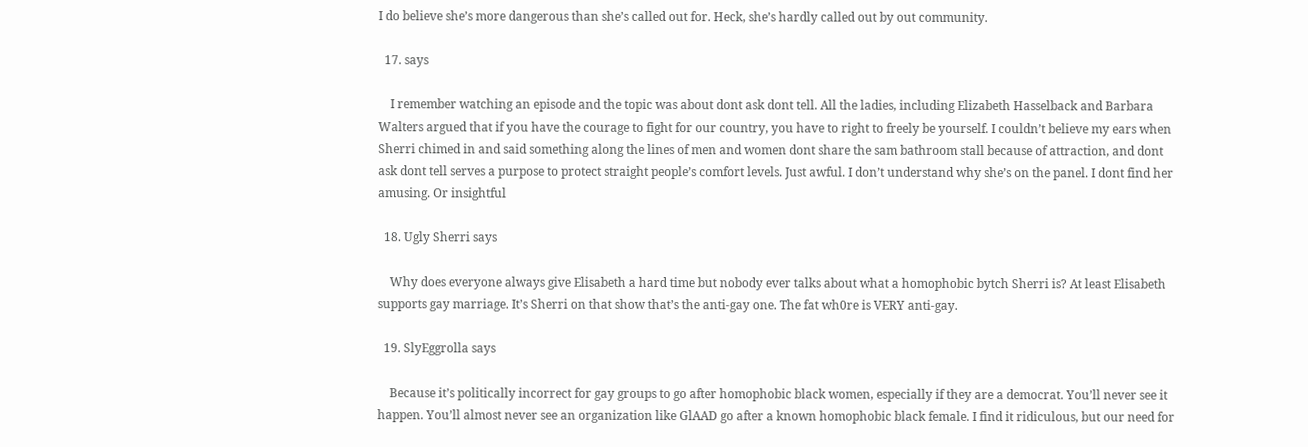I do believe she’s more dangerous than she’s called out for. Heck, she’s hardly called out by out community.

  17. says

    I remember watching an episode and the topic was about dont ask dont tell. All the ladies, including Elizabeth Hasselback and Barbara Walters argued that if you have the courage to fight for our country, you have to right to freely be yourself. I couldn’t believe my ears when Sherri chimed in and said something along the lines of men and women dont share the sam bathroom stall because of attraction, and dont ask dont tell serves a purpose to protect straight people’s comfort levels. Just awful. I don’t understand why she’s on the panel. I dont find her amusing. Or insightful

  18. Ugly Sherri says

    Why does everyone always give Elisabeth a hard time but nobody ever talks about what a homophobic bytch Sherri is? At least Elisabeth supports gay marriage. It’s Sherri on that show that’s the anti-gay one. The fat wh0re is VERY anti-gay.

  19. SlyEggrolla says

    Because it’s politically incorrect for gay groups to go after homophobic black women, especially if they are a democrat. You’ll never see it happen. You’ll almost never see an organization like GlAAD go after a known homophobic black female. I find it ridiculous, but our need for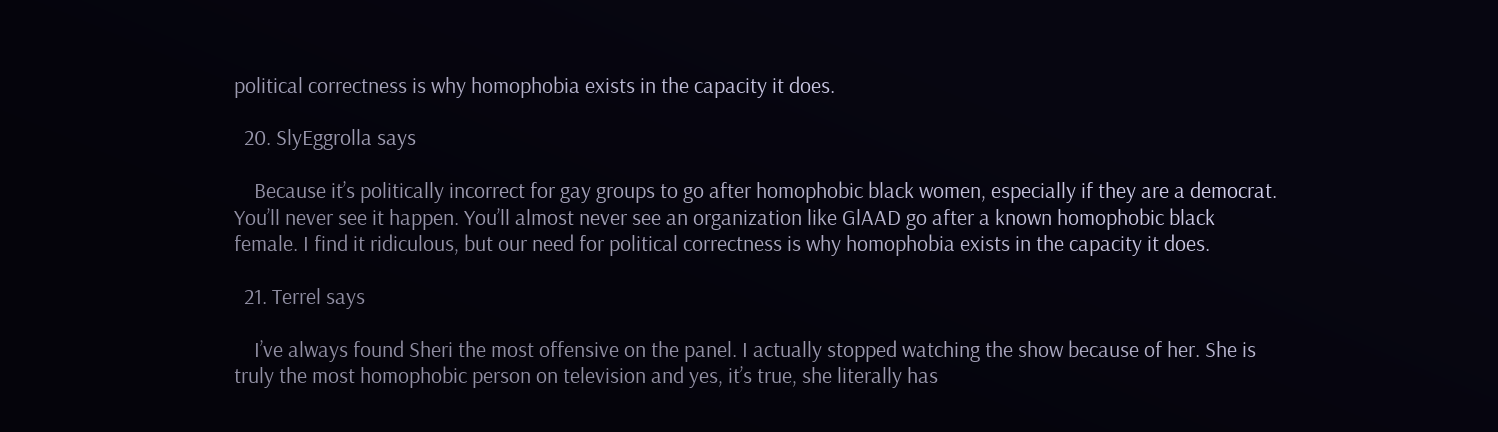political correctness is why homophobia exists in the capacity it does.

  20. SlyEggrolla says

    Because it’s politically incorrect for gay groups to go after homophobic black women, especially if they are a democrat. You’ll never see it happen. You’ll almost never see an organization like GlAAD go after a known homophobic black female. I find it ridiculous, but our need for political correctness is why homophobia exists in the capacity it does.

  21. Terrel says

    I’ve always found Sheri the most offensive on the panel. I actually stopped watching the show because of her. She is truly the most homophobic person on television and yes, it’s true, she literally has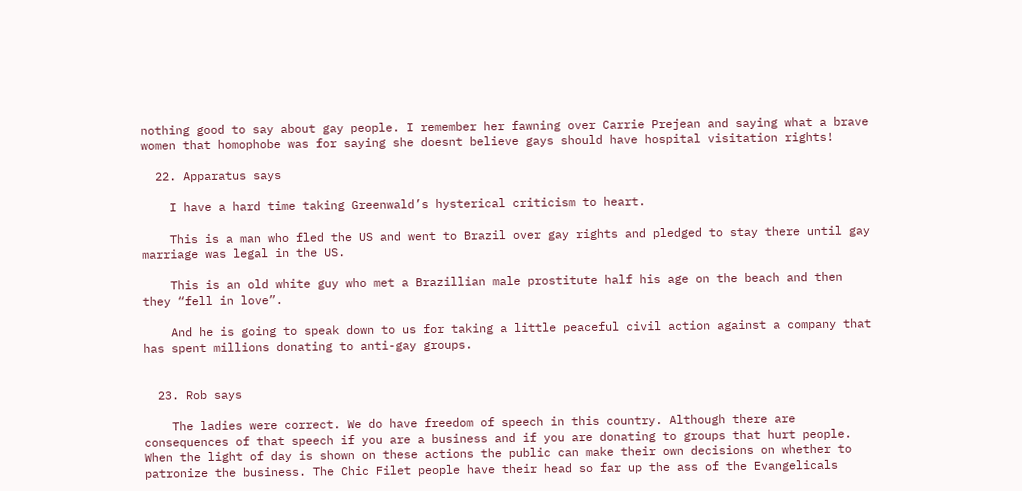nothing good to say about gay people. I remember her fawning over Carrie Prejean and saying what a brave women that homophobe was for saying she doesnt believe gays should have hospital visitation rights!

  22. Apparatus says

    I have a hard time taking Greenwald’s hysterical criticism to heart.

    This is a man who fled the US and went to Brazil over gay rights and pledged to stay there until gay marriage was legal in the US.

    This is an old white guy who met a Brazillian male prostitute half his age on the beach and then they “fell in love”.

    And he is going to speak down to us for taking a little peaceful civil action against a company that has spent millions donating to anti-gay groups.


  23. Rob says

    The ladies were correct. We do have freedom of speech in this country. Although there are consequences of that speech if you are a business and if you are donating to groups that hurt people. When the light of day is shown on these actions the public can make their own decisions on whether to patronize the business. The Chic Filet people have their head so far up the ass of the Evangelicals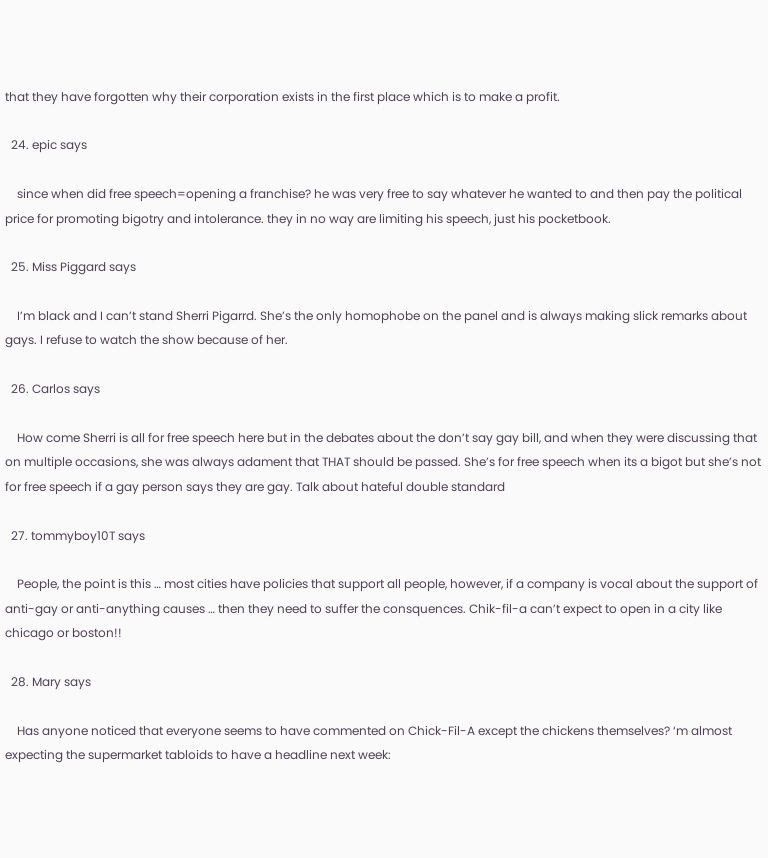that they have forgotten why their corporation exists in the first place which is to make a profit.

  24. epic says

    since when did free speech=opening a franchise? he was very free to say whatever he wanted to and then pay the political price for promoting bigotry and intolerance. they in no way are limiting his speech, just his pocketbook.

  25. Miss Piggard says

    I’m black and I can’t stand Sherri Pigarrd. She’s the only homophobe on the panel and is always making slick remarks about gays. I refuse to watch the show because of her.

  26. Carlos says

    How come Sherri is all for free speech here but in the debates about the don’t say gay bill, and when they were discussing that on multiple occasions, she was always adament that THAT should be passed. She’s for free speech when its a bigot but she’s not for free speech if a gay person says they are gay. Talk about hateful double standard

  27. tommyboy10T says

    People, the point is this … most cities have policies that support all people, however, if a company is vocal about the support of anti-gay or anti-anything causes … then they need to suffer the consquences. Chik-fil-a can’t expect to open in a city like chicago or boston!!

  28. Mary says

    Has anyone noticed that everyone seems to have commented on Chick-Fil-A except the chickens themselves? ‘m almost expecting the supermarket tabloids to have a headline next week: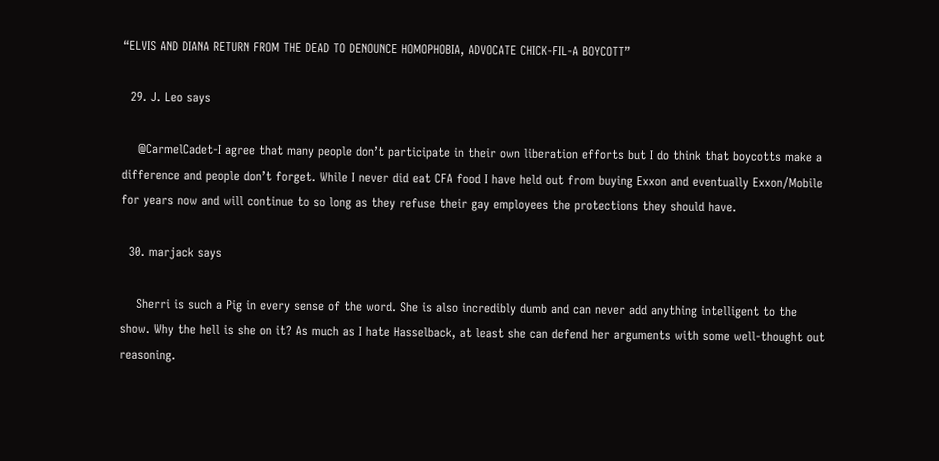“ELVIS AND DIANA RETURN FROM THE DEAD TO DENOUNCE HOMOPHOBIA, ADVOCATE CHICK-FIL-A BOYCOTT”

  29. J. Leo says

    @CarmelCadet-I agree that many people don’t participate in their own liberation efforts but I do think that boycotts make a difference and people don’t forget. While I never did eat CFA food I have held out from buying Exxon and eventually Exxon/Mobile for years now and will continue to so long as they refuse their gay employees the protections they should have.

  30. marjack says

    Sherri is such a Pig in every sense of the word. She is also incredibly dumb and can never add anything intelligent to the show. Why the hell is she on it? As much as I hate Hasselback, at least she can defend her arguments with some well-thought out reasoning.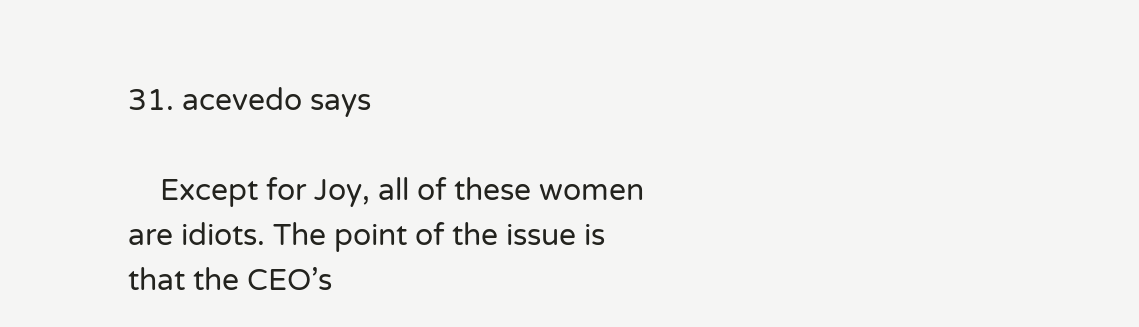31. acevedo says

    Except for Joy, all of these women are idiots. The point of the issue is that the CEO’s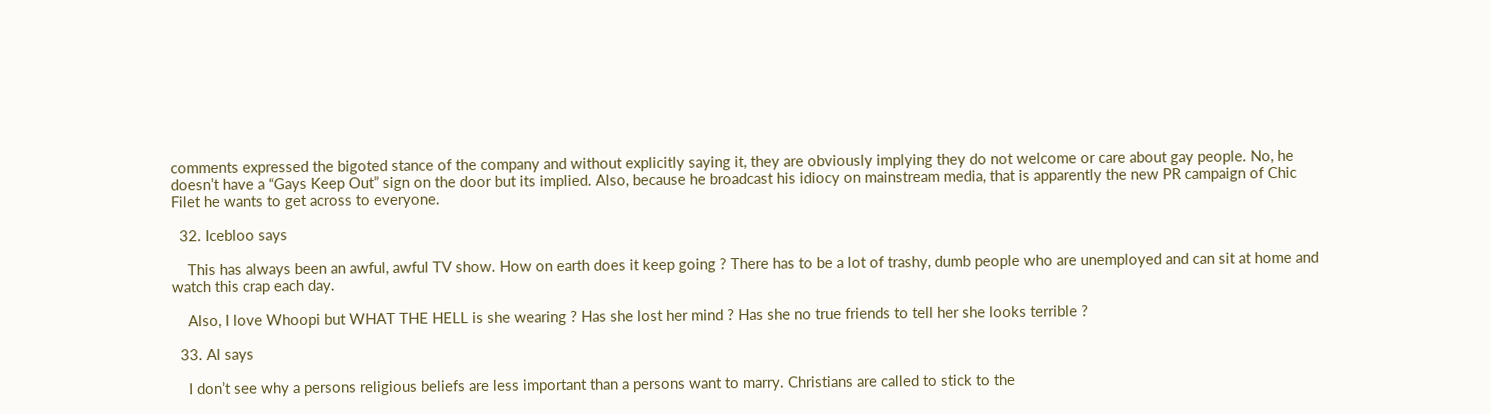comments expressed the bigoted stance of the company and without explicitly saying it, they are obviously implying they do not welcome or care about gay people. No, he doesn’t have a “Gays Keep Out” sign on the door but its implied. Also, because he broadcast his idiocy on mainstream media, that is apparently the new PR campaign of Chic Filet he wants to get across to everyone.

  32. Icebloo says

    This has always been an awful, awful TV show. How on earth does it keep going ? There has to be a lot of trashy, dumb people who are unemployed and can sit at home and watch this crap each day.

    Also, I love Whoopi but WHAT THE HELL is she wearing ? Has she lost her mind ? Has she no true friends to tell her she looks terrible ?

  33. Al says

    I don’t see why a persons religious beliefs are less important than a persons want to marry. Christians are called to stick to the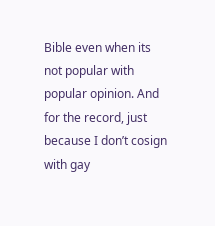Bible even when its not popular with popular opinion. And for the record, just because I don’t cosign with gay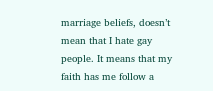marriage beliefs, doesn’t mean that I hate gay people. It means that my faith has me follow a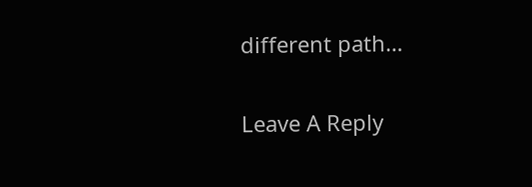different path…

Leave A Reply